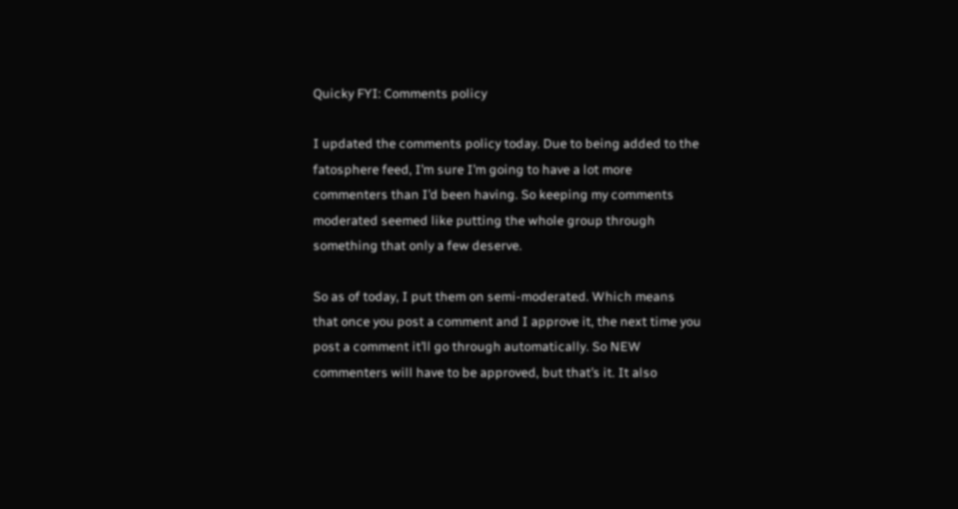Quicky FYI: Comments policy

I updated the comments policy today. Due to being added to the fatosphere feed, I’m sure I’m going to have a lot more commenters than I’d been having. So keeping my comments moderated seemed like putting the whole group through something that only a few deserve.

So as of today, I put them on semi-moderated. Which means that once you post a comment and I approve it, the next time you post a comment it’ll go through automatically. So NEW commenters will have to be approved, but that’s it. It also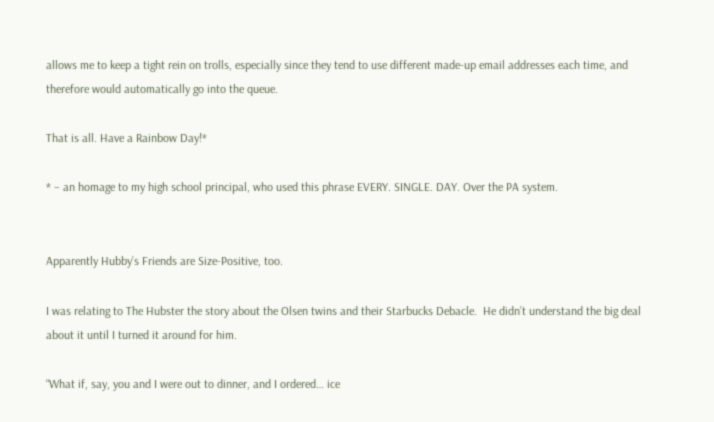allows me to keep a tight rein on trolls, especially since they tend to use different made-up email addresses each time, and therefore would automatically go into the queue.

That is all. Have a Rainbow Day!*

* – an homage to my high school principal, who used this phrase EVERY. SINGLE. DAY. Over the PA system.


Apparently Hubby’s Friends are Size-Positive, too.

I was relating to The Hubster the story about the Olsen twins and their Starbucks Debacle.  He didn’t understand the big deal about it until I turned it around for him.

“What if, say, you and I were out to dinner, and I ordered… ice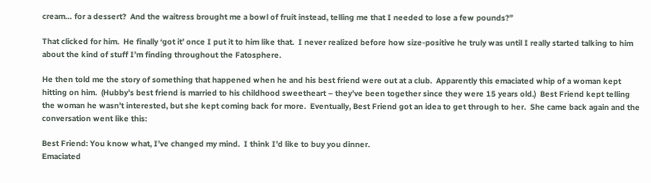cream… for a dessert?  And the waitress brought me a bowl of fruit instead, telling me that I needed to lose a few pounds?”

That clicked for him.  He finally ‘got it’ once I put it to him like that.  I never realized before how size-positive he truly was until I really started talking to him about the kind of stuff I’m finding throughout the Fatosphere.

He then told me the story of something that happened when he and his best friend were out at a club.  Apparently this emaciated whip of a woman kept hitting on him.  (Hubby’s best friend is married to his childhood sweetheart – they’ve been together since they were 15 years old.)  Best Friend kept telling the woman he wasn’t interested, but she kept coming back for more.  Eventually, Best Friend got an idea to get through to her.  She came back again and the conversation went like this:

Best Friend: You know what, I’ve changed my mind.  I think I’d like to buy you dinner.
Emaciated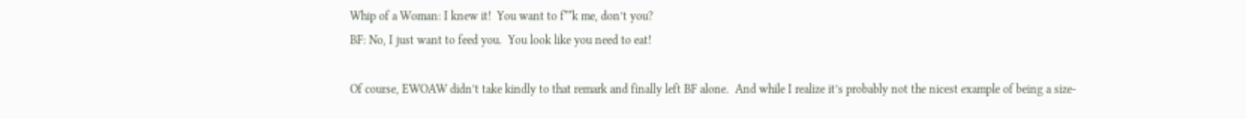Whip of a Woman: I knew it!  You want to f**k me, don’t you?
BF: No, I just want to feed you.  You look like you need to eat!

Of course, EWOAW didn’t take kindly to that remark and finally left BF alone.  And while I realize it’s probably not the nicest example of being a size-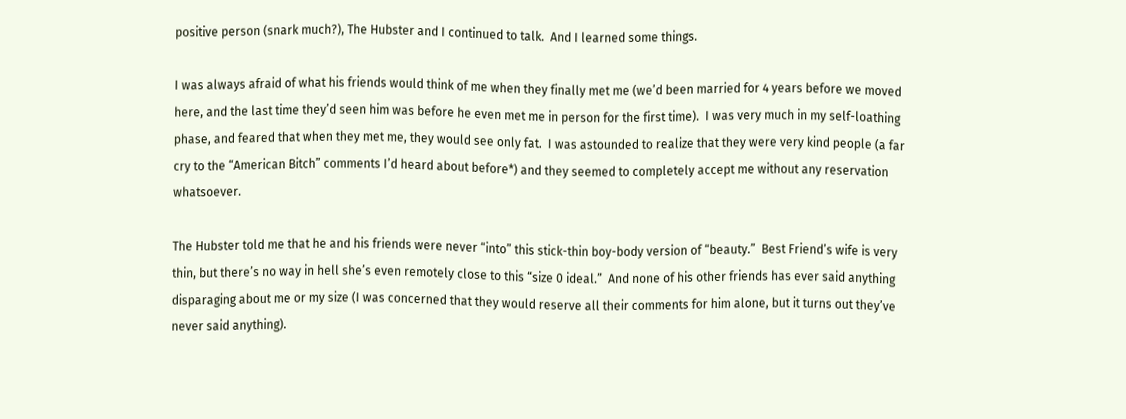positive person (snark much?), The Hubster and I continued to talk.  And I learned some things.

I was always afraid of what his friends would think of me when they finally met me (we’d been married for 4 years before we moved here, and the last time they’d seen him was before he even met me in person for the first time).  I was very much in my self-loathing phase, and feared that when they met me, they would see only fat.  I was astounded to realize that they were very kind people (a far cry to the “American Bitch” comments I’d heard about before*) and they seemed to completely accept me without any reservation whatsoever.

The Hubster told me that he and his friends were never “into” this stick-thin boy-body version of “beauty.”  Best Friend’s wife is very thin, but there’s no way in hell she’s even remotely close to this “size 0 ideal.”  And none of his other friends has ever said anything disparaging about me or my size (I was concerned that they would reserve all their comments for him alone, but it turns out they’ve never said anything).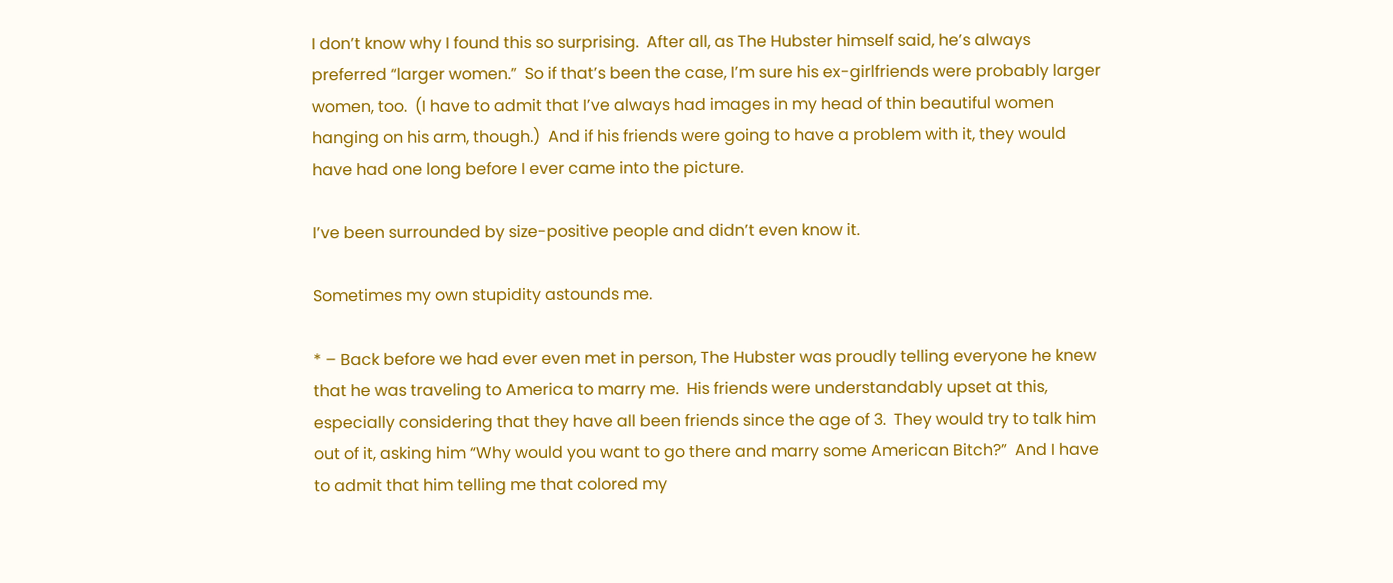I don’t know why I found this so surprising.  After all, as The Hubster himself said, he’s always preferred “larger women.”  So if that’s been the case, I’m sure his ex-girlfriends were probably larger women, too.  (I have to admit that I’ve always had images in my head of thin beautiful women hanging on his arm, though.)  And if his friends were going to have a problem with it, they would have had one long before I ever came into the picture.

I’ve been surrounded by size-positive people and didn’t even know it.

Sometimes my own stupidity astounds me.

* – Back before we had ever even met in person, The Hubster was proudly telling everyone he knew that he was traveling to America to marry me.  His friends were understandably upset at this, especially considering that they have all been friends since the age of 3.  They would try to talk him out of it, asking him “Why would you want to go there and marry some American Bitch?”  And I have to admit that him telling me that colored my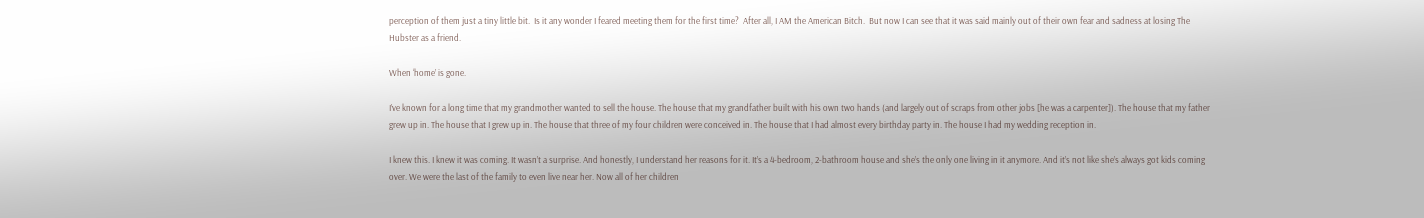perception of them just a tiny little bit.  Is it any wonder I feared meeting them for the first time?  After all, I AM the American Bitch.  But now I can see that it was said mainly out of their own fear and sadness at losing The Hubster as a friend.

When ‘home’ is gone.

I’ve known for a long time that my grandmother wanted to sell the house. The house that my grandfather built with his own two hands (and largely out of scraps from other jobs [he was a carpenter]). The house that my father grew up in. The house that I grew up in. The house that three of my four children were conceived in. The house that I had almost every birthday party in. The house I had my wedding reception in.

I knew this. I knew it was coming. It wasn’t a surprise. And honestly, I understand her reasons for it. It’s a 4-bedroom, 2-bathroom house and she’s the only one living in it anymore. And it’s not like she’s always got kids coming over. We were the last of the family to even live near her. Now all of her children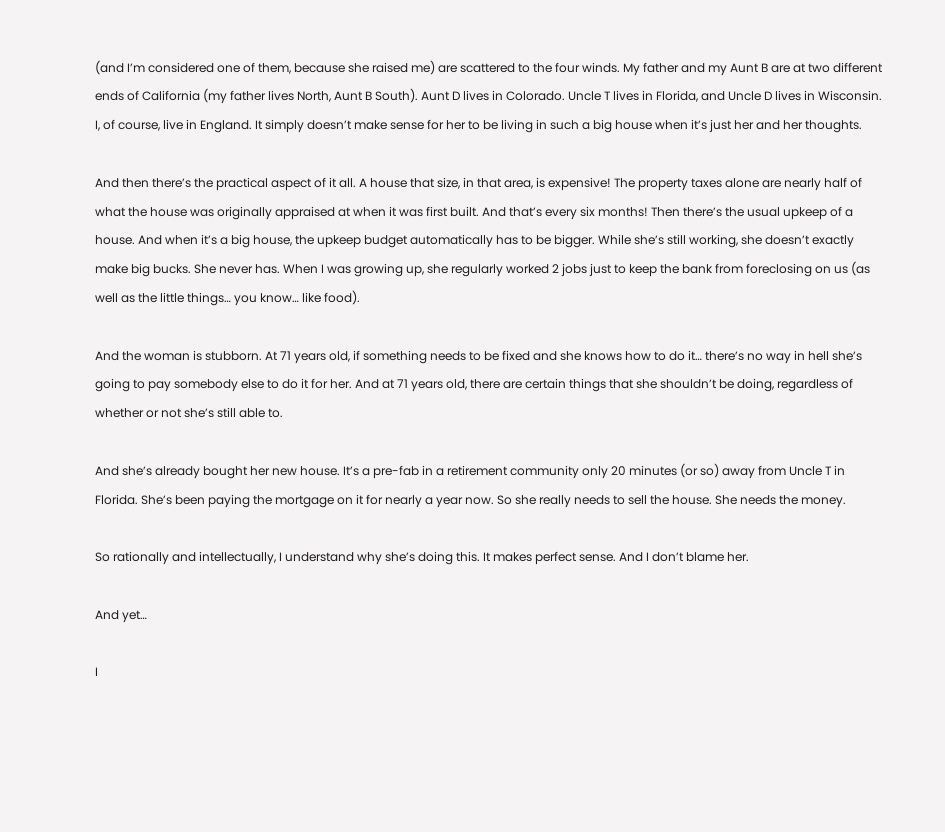(and I’m considered one of them, because she raised me) are scattered to the four winds. My father and my Aunt B are at two different ends of California (my father lives North, Aunt B South). Aunt D lives in Colorado. Uncle T lives in Florida, and Uncle D lives in Wisconsin. I, of course, live in England. It simply doesn’t make sense for her to be living in such a big house when it’s just her and her thoughts.

And then there’s the practical aspect of it all. A house that size, in that area, is expensive! The property taxes alone are nearly half of what the house was originally appraised at when it was first built. And that’s every six months! Then there’s the usual upkeep of a house. And when it’s a big house, the upkeep budget automatically has to be bigger. While she’s still working, she doesn’t exactly make big bucks. She never has. When I was growing up, she regularly worked 2 jobs just to keep the bank from foreclosing on us (as well as the little things… you know… like food).

And the woman is stubborn. At 71 years old, if something needs to be fixed and she knows how to do it… there’s no way in hell she’s going to pay somebody else to do it for her. And at 71 years old, there are certain things that she shouldn’t be doing, regardless of whether or not she’s still able to.

And she’s already bought her new house. It’s a pre-fab in a retirement community only 20 minutes (or so) away from Uncle T in Florida. She’s been paying the mortgage on it for nearly a year now. So she really needs to sell the house. She needs the money.

So rationally and intellectually, I understand why she’s doing this. It makes perfect sense. And I don’t blame her.

And yet…

I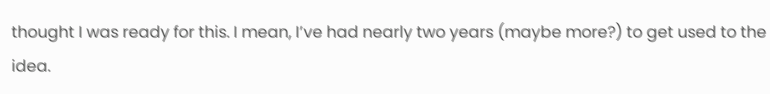thought I was ready for this. I mean, I’ve had nearly two years (maybe more?) to get used to the idea.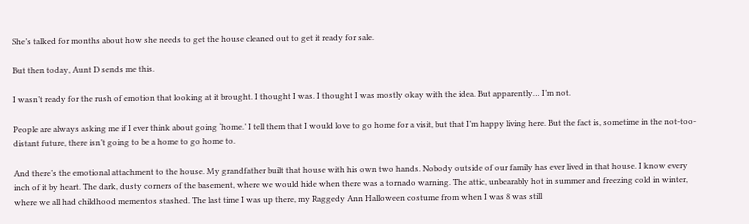She’s talked for months about how she needs to get the house cleaned out to get it ready for sale.

But then today, Aunt D sends me this.

I wasn’t ready for the rush of emotion that looking at it brought. I thought I was. I thought I was mostly okay with the idea. But apparently… I’m not.

People are always asking me if I ever think about going ‘home.’ I tell them that I would love to go home for a visit, but that I’m happy living here. But the fact is, sometime in the not-too-distant future, there isn’t going to be a home to go home to.

And there’s the emotional attachment to the house. My grandfather built that house with his own two hands. Nobody outside of our family has ever lived in that house. I know every inch of it by heart. The dark, dusty corners of the basement, where we would hide when there was a tornado warning. The attic, unbearably hot in summer and freezing cold in winter, where we all had childhood mementos stashed. The last time I was up there, my Raggedy Ann Halloween costume from when I was 8 was still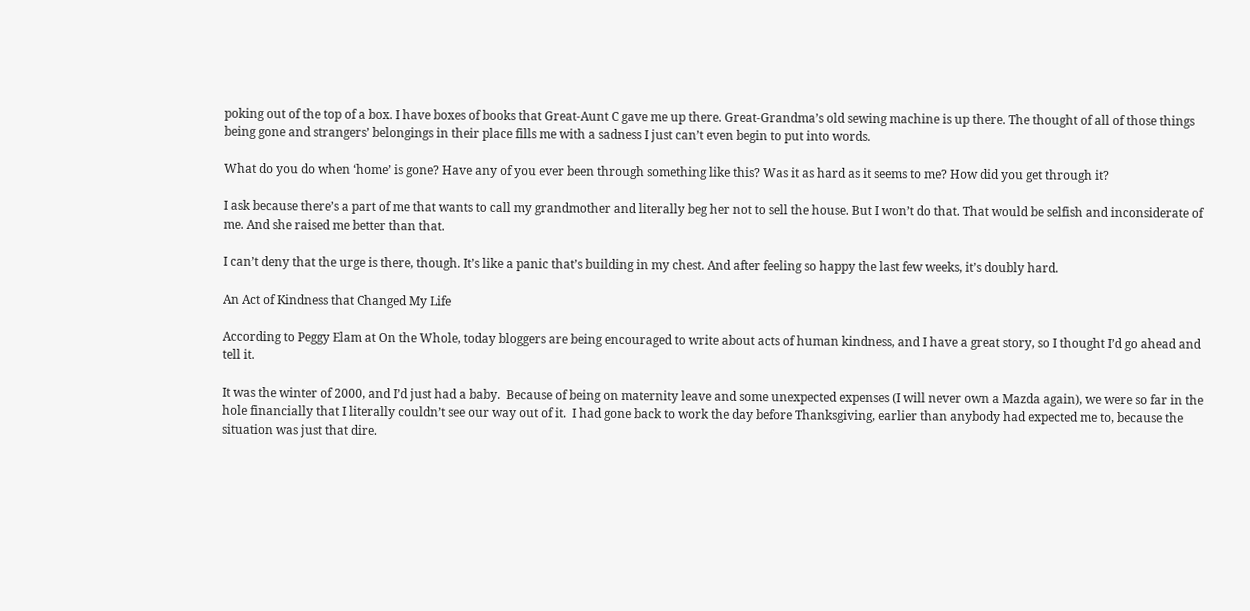poking out of the top of a box. I have boxes of books that Great-Aunt C gave me up there. Great-Grandma’s old sewing machine is up there. The thought of all of those things being gone and strangers’ belongings in their place fills me with a sadness I just can’t even begin to put into words.

What do you do when ‘home’ is gone? Have any of you ever been through something like this? Was it as hard as it seems to me? How did you get through it?

I ask because there’s a part of me that wants to call my grandmother and literally beg her not to sell the house. But I won’t do that. That would be selfish and inconsiderate of me. And she raised me better than that.

I can’t deny that the urge is there, though. It’s like a panic that’s building in my chest. And after feeling so happy the last few weeks, it’s doubly hard.

An Act of Kindness that Changed My Life

According to Peggy Elam at On the Whole, today bloggers are being encouraged to write about acts of human kindness, and I have a great story, so I thought I’d go ahead and tell it.

It was the winter of 2000, and I’d just had a baby.  Because of being on maternity leave and some unexpected expenses (I will never own a Mazda again), we were so far in the hole financially that I literally couldn’t see our way out of it.  I had gone back to work the day before Thanksgiving, earlier than anybody had expected me to, because the situation was just that dire.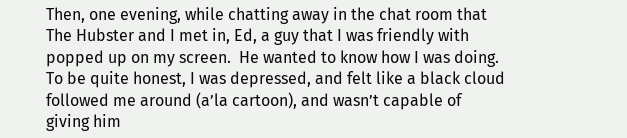Then, one evening, while chatting away in the chat room that The Hubster and I met in, Ed, a guy that I was friendly with popped up on my screen.  He wanted to know how I was doing.  To be quite honest, I was depressed, and felt like a black cloud followed me around (a’la cartoon), and wasn’t capable of giving him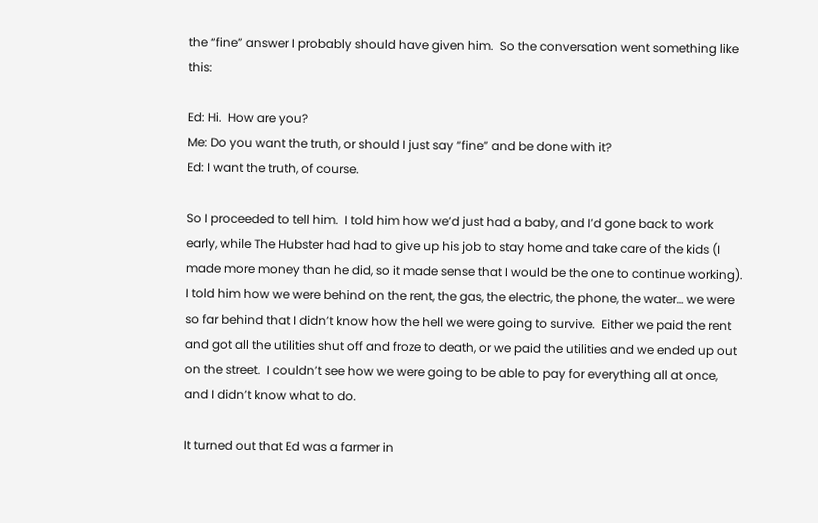the “fine” answer I probably should have given him.  So the conversation went something like this:

Ed: Hi.  How are you?
Me: Do you want the truth, or should I just say “fine” and be done with it?
Ed: I want the truth, of course.

So I proceeded to tell him.  I told him how we’d just had a baby, and I’d gone back to work early, while The Hubster had had to give up his job to stay home and take care of the kids (I made more money than he did, so it made sense that I would be the one to continue working).  I told him how we were behind on the rent, the gas, the electric, the phone, the water… we were so far behind that I didn’t know how the hell we were going to survive.  Either we paid the rent and got all the utilities shut off and froze to death, or we paid the utilities and we ended up out on the street.  I couldn’t see how we were going to be able to pay for everything all at once, and I didn’t know what to do.

It turned out that Ed was a farmer in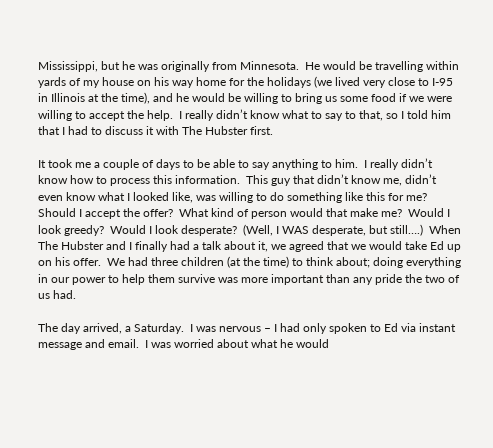Mississippi, but he was originally from Minnesota.  He would be travelling within yards of my house on his way home for the holidays (we lived very close to I-95 in Illinois at the time), and he would be willing to bring us some food if we were willing to accept the help.  I really didn’t know what to say to that, so I told him that I had to discuss it with The Hubster first.

It took me a couple of days to be able to say anything to him.  I really didn’t know how to process this information.  This guy that didn’t know me, didn’t even know what I looked like, was willing to do something like this for me?  Should I accept the offer?  What kind of person would that make me?  Would I look greedy?  Would I look desperate?  (Well, I WAS desperate, but still….)  When The Hubster and I finally had a talk about it, we agreed that we would take Ed up on his offer.  We had three children (at the time) to think about; doing everything in our power to help them survive was more important than any pride the two of us had.

The day arrived, a Saturday.  I was nervous – I had only spoken to Ed via instant message and email.  I was worried about what he would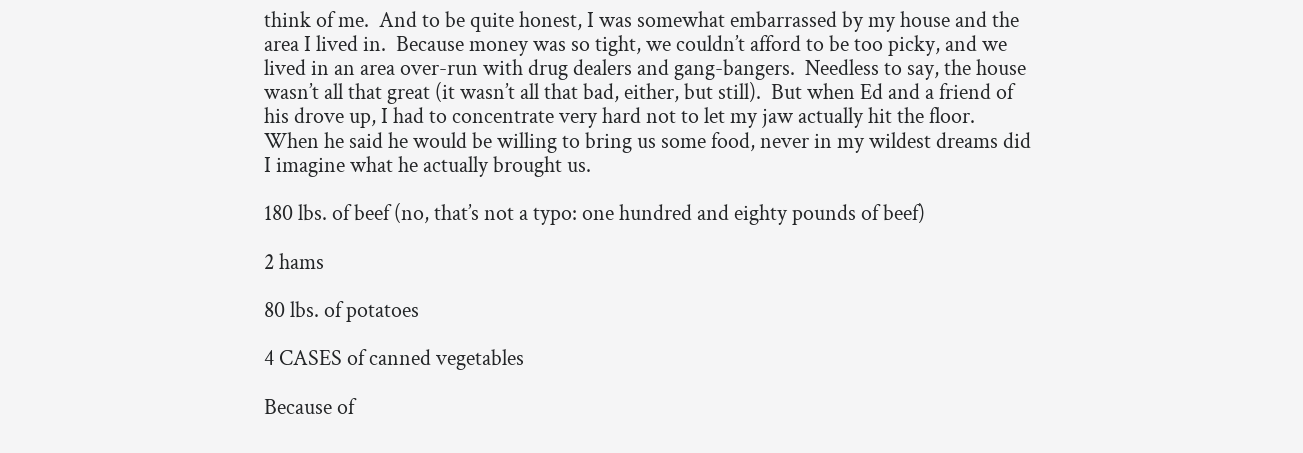think of me.  And to be quite honest, I was somewhat embarrassed by my house and the area I lived in.  Because money was so tight, we couldn’t afford to be too picky, and we lived in an area over-run with drug dealers and gang-bangers.  Needless to say, the house wasn’t all that great (it wasn’t all that bad, either, but still).  But when Ed and a friend of his drove up, I had to concentrate very hard not to let my jaw actually hit the floor.  When he said he would be willing to bring us some food, never in my wildest dreams did I imagine what he actually brought us.

180 lbs. of beef (no, that’s not a typo: one hundred and eighty pounds of beef)

2 hams

80 lbs. of potatoes

4 CASES of canned vegetables

Because of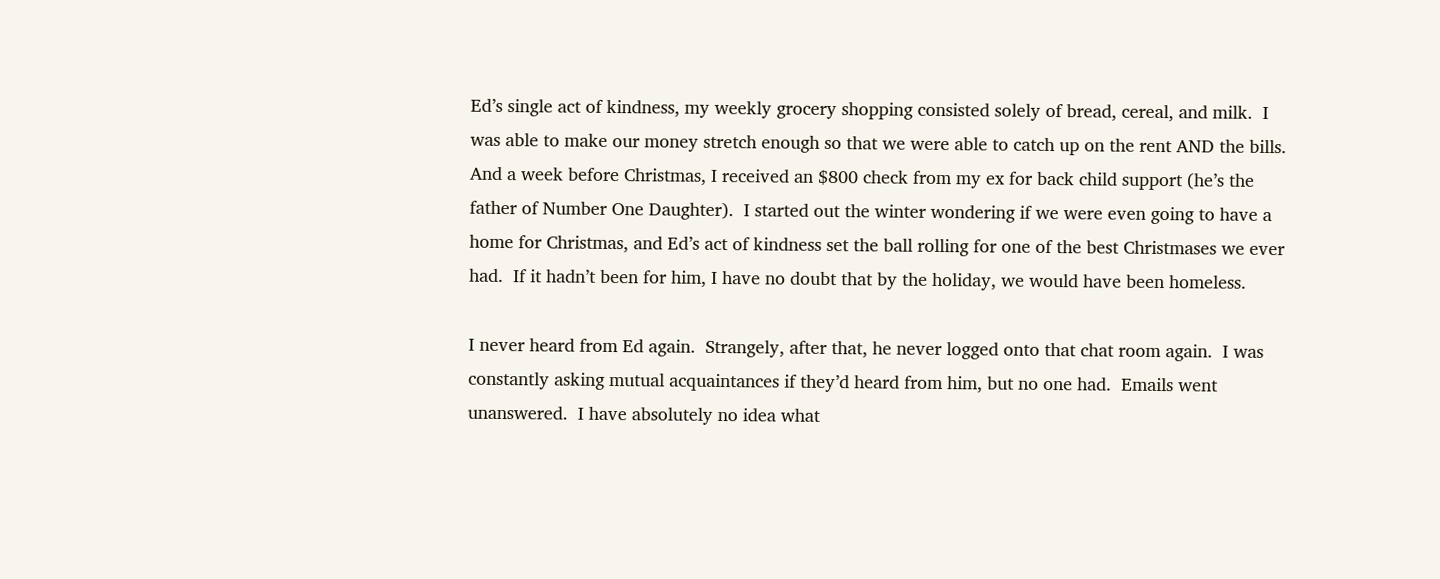Ed’s single act of kindness, my weekly grocery shopping consisted solely of bread, cereal, and milk.  I was able to make our money stretch enough so that we were able to catch up on the rent AND the bills.  And a week before Christmas, I received an $800 check from my ex for back child support (he’s the father of Number One Daughter).  I started out the winter wondering if we were even going to have a home for Christmas, and Ed’s act of kindness set the ball rolling for one of the best Christmases we ever had.  If it hadn’t been for him, I have no doubt that by the holiday, we would have been homeless.

I never heard from Ed again.  Strangely, after that, he never logged onto that chat room again.  I was constantly asking mutual acquaintances if they’d heard from him, but no one had.  Emails went unanswered.  I have absolutely no idea what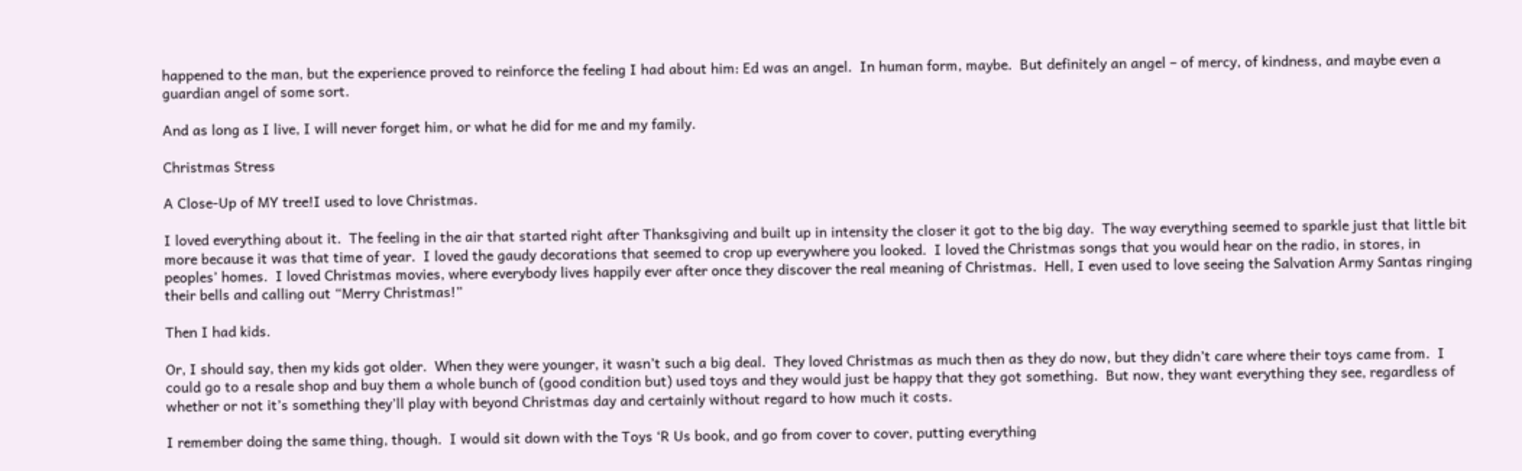happened to the man, but the experience proved to reinforce the feeling I had about him: Ed was an angel.  In human form, maybe.  But definitely an angel – of mercy, of kindness, and maybe even a guardian angel of some sort.

And as long as I live, I will never forget him, or what he did for me and my family.

Christmas Stress

A Close-Up of MY tree!I used to love Christmas.

I loved everything about it.  The feeling in the air that started right after Thanksgiving and built up in intensity the closer it got to the big day.  The way everything seemed to sparkle just that little bit more because it was that time of year.  I loved the gaudy decorations that seemed to crop up everywhere you looked.  I loved the Christmas songs that you would hear on the radio, in stores, in peoples’ homes.  I loved Christmas movies, where everybody lives happily ever after once they discover the real meaning of Christmas.  Hell, I even used to love seeing the Salvation Army Santas ringing their bells and calling out “Merry Christmas!”

Then I had kids.

Or, I should say, then my kids got older.  When they were younger, it wasn’t such a big deal.  They loved Christmas as much then as they do now, but they didn’t care where their toys came from.  I could go to a resale shop and buy them a whole bunch of (good condition but) used toys and they would just be happy that they got something.  But now, they want everything they see, regardless of whether or not it’s something they’ll play with beyond Christmas day and certainly without regard to how much it costs.

I remember doing the same thing, though.  I would sit down with the Toys ‘R Us book, and go from cover to cover, putting everything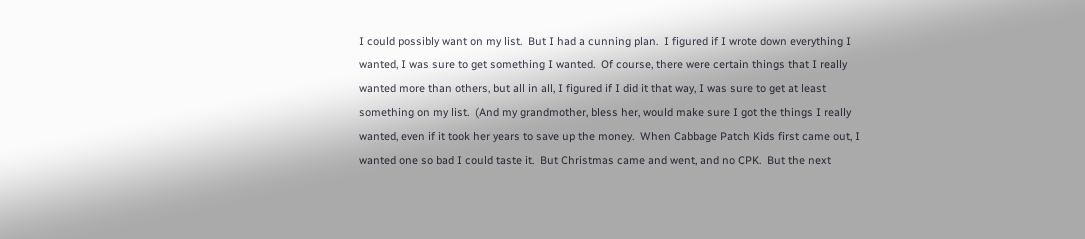I could possibly want on my list.  But I had a cunning plan.  I figured if I wrote down everything I wanted, I was sure to get something I wanted.  Of course, there were certain things that I really wanted more than others, but all in all, I figured if I did it that way, I was sure to get at least something on my list.  (And my grandmother, bless her, would make sure I got the things I really wanted, even if it took her years to save up the money.  When Cabbage Patch Kids first came out, I wanted one so bad I could taste it.  But Christmas came and went, and no CPK.  But the next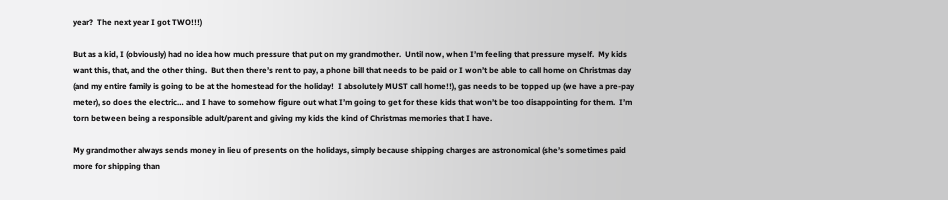year?  The next year I got TWO!!!)

But as a kid, I (obviously) had no idea how much pressure that put on my grandmother.  Until now, when I’m feeling that pressure myself.  My kids want this, that, and the other thing.  But then there’s rent to pay, a phone bill that needs to be paid or I won’t be able to call home on Christmas day (and my entire family is going to be at the homestead for the holiday!  I absolutely MUST call home!!), gas needs to be topped up (we have a pre-pay meter), so does the electric… and I have to somehow figure out what I’m going to get for these kids that won’t be too disappointing for them.  I’m torn between being a responsible adult/parent and giving my kids the kind of Christmas memories that I have.

My grandmother always sends money in lieu of presents on the holidays, simply because shipping charges are astronomical (she’s sometimes paid more for shipping than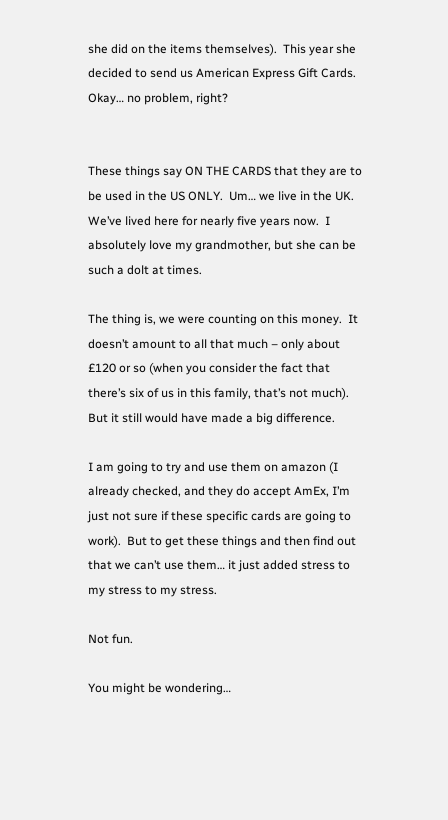she did on the items themselves).  This year she decided to send us American Express Gift Cards.  Okay… no problem, right?


These things say ON THE CARDS that they are to be used in the US ONLY.  Um… we live in the UK.  We’ve lived here for nearly five years now.  I absolutely love my grandmother, but she can be such a dolt at times.

The thing is, we were counting on this money.  It doesn’t amount to all that much – only about £120 or so (when you consider the fact that there’s six of us in this family, that’s not much).  But it still would have made a big difference.

I am going to try and use them on amazon (I already checked, and they do accept AmEx, I’m just not sure if these specific cards are going to work).  But to get these things and then find out that we can’t use them… it just added stress to my stress to my stress.

Not fun.

You might be wondering…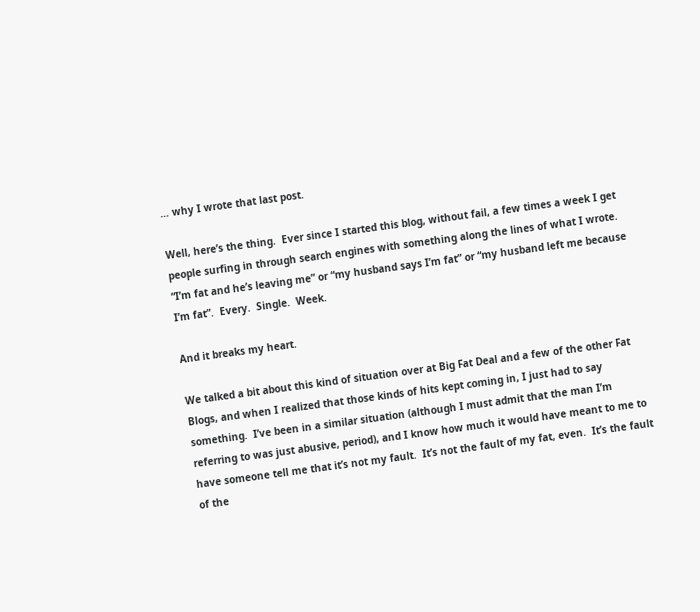… why I wrote that last post.

Well, here’s the thing.  Ever since I started this blog, without fail, a few times a week I get people surfing in through search engines with something along the lines of what I wrote.  “I’m fat and he’s leaving me” or “my husband says I’m fat” or “my husband left me because I’m fat”.  Every.  Single.  Week.

And it breaks my heart.

We talked a bit about this kind of situation over at Big Fat Deal and a few of the other Fat Blogs, and when I realized that those kinds of hits kept coming in, I just had to say something.  I’ve been in a similar situation (although I must admit that the man I’m referring to was just abusive, period), and I know how much it would have meant to me to have someone tell me that it’s not my fault.  It’s not the fault of my fat, even.  It’s the fault of the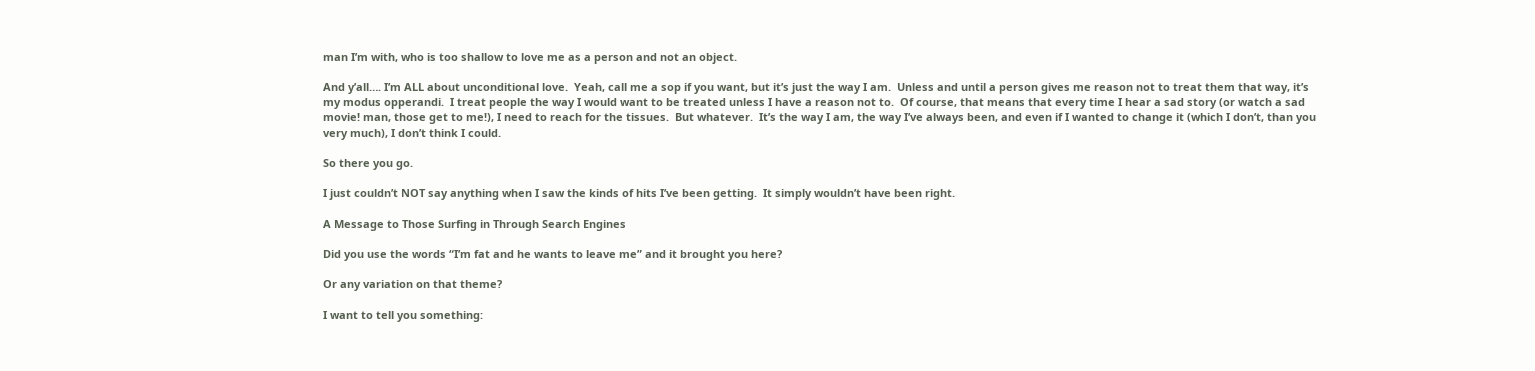man I’m with, who is too shallow to love me as a person and not an object.

And y’all…. I’m ALL about unconditional love.  Yeah, call me a sop if you want, but it’s just the way I am.  Unless and until a person gives me reason not to treat them that way, it’s my modus opperandi.  I treat people the way I would want to be treated unless I have a reason not to.  Of course, that means that every time I hear a sad story (or watch a sad movie! man, those get to me!), I need to reach for the tissues.  But whatever.  It’s the way I am, the way I’ve always been, and even if I wanted to change it (which I don’t, than you very much), I don’t think I could.

So there you go.

I just couldn’t NOT say anything when I saw the kinds of hits I’ve been getting.  It simply wouldn’t have been right.

A Message to Those Surfing in Through Search Engines

Did you use the words “I’m fat and he wants to leave me” and it brought you here?

Or any variation on that theme?

I want to tell you something: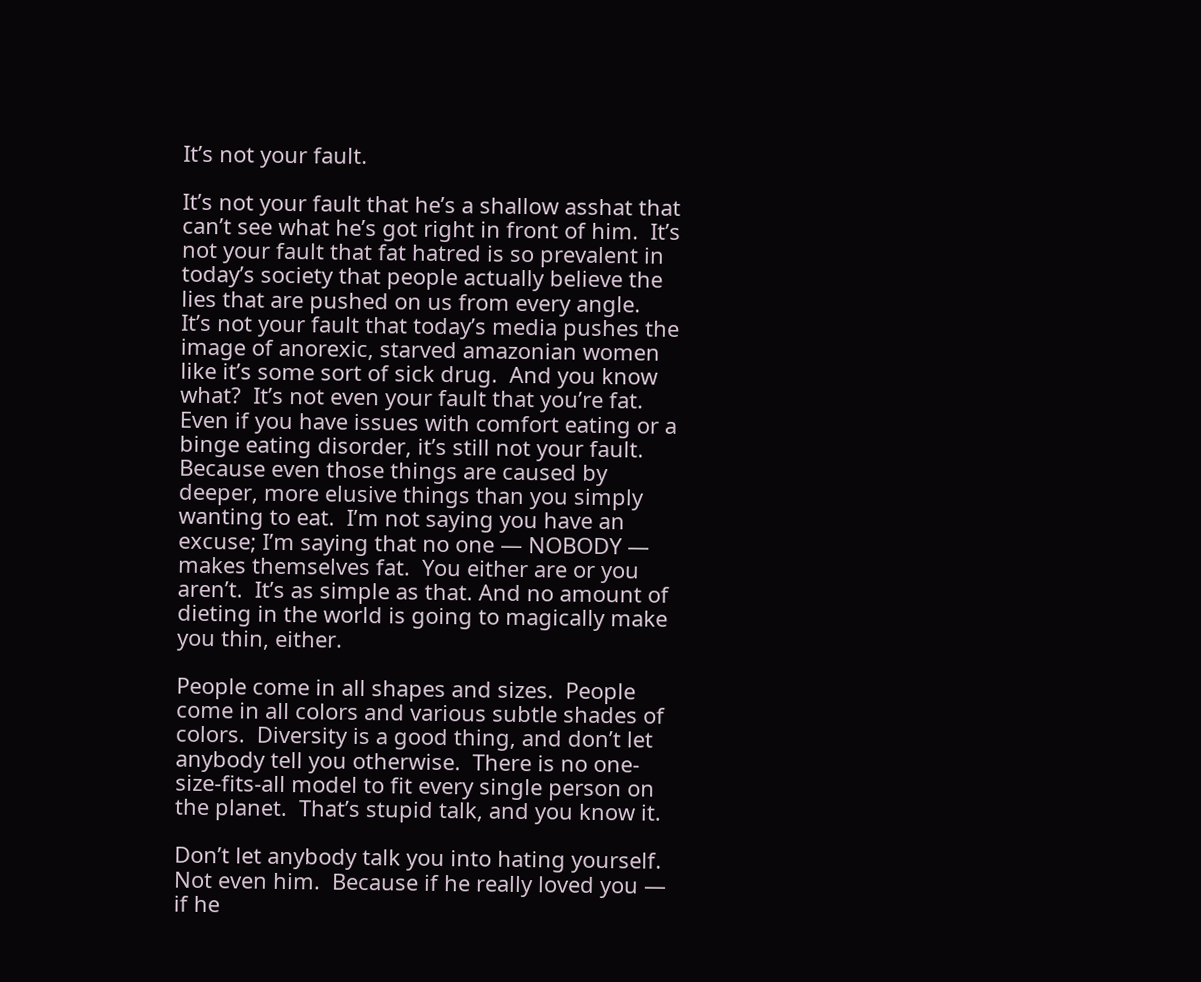It’s not your fault.

It’s not your fault that he’s a shallow asshat that can’t see what he’s got right in front of him.  It’s not your fault that fat hatred is so prevalent in today’s society that people actually believe the lies that are pushed on us from every angle.  It’s not your fault that today’s media pushes the image of anorexic, starved amazonian women like it’s some sort of sick drug.  And you know what?  It’s not even your fault that you’re fat.  Even if you have issues with comfort eating or a binge eating disorder, it’s still not your fault.  Because even those things are caused by deeper, more elusive things than you simply wanting to eat.  I’m not saying you have an excuse; I’m saying that no one — NOBODY — makes themselves fat.  You either are or you aren’t.  It’s as simple as that. And no amount of dieting in the world is going to magically make you thin, either.

People come in all shapes and sizes.  People come in all colors and various subtle shades of colors.  Diversity is a good thing, and don’t let anybody tell you otherwise.  There is no one-size-fits-all model to fit every single person on the planet.  That’s stupid talk, and you know it.

Don’t let anybody talk you into hating yourself.  Not even him.  Because if he really loved you — if he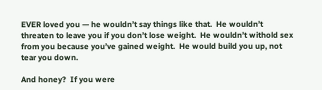EVER loved you — he wouldn’t say things like that.  He wouldn’t threaten to leave you if you don’t lose weight.  He wouldn’t withold sex from you because you’ve gained weight.  He would build you up, not tear you down.

And honey?  If you were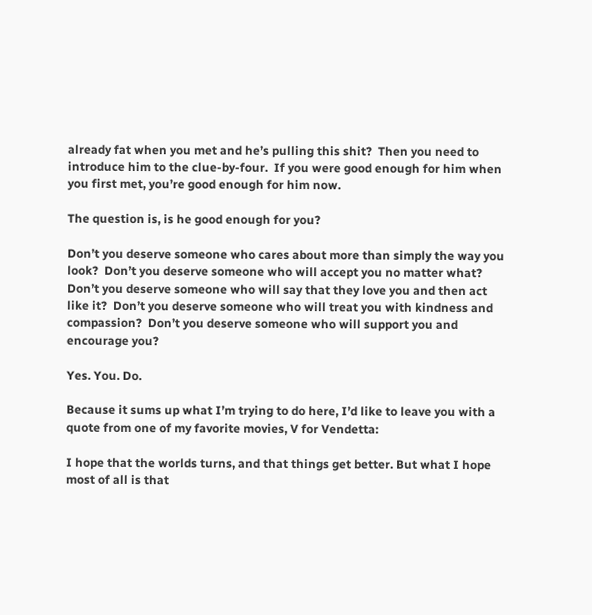already fat when you met and he’s pulling this shit?  Then you need to introduce him to the clue-by-four.  If you were good enough for him when you first met, you’re good enough for him now.

The question is, is he good enough for you?

Don’t you deserve someone who cares about more than simply the way you look?  Don’t you deserve someone who will accept you no matter what?  Don’t you deserve someone who will say that they love you and then act like it?  Don’t you deserve someone who will treat you with kindness and compassion?  Don’t you deserve someone who will support you and encourage you?

Yes. You. Do.

Because it sums up what I’m trying to do here, I’d like to leave you with a quote from one of my favorite movies, V for Vendetta:

I hope that the worlds turns, and that things get better. But what I hope most of all is that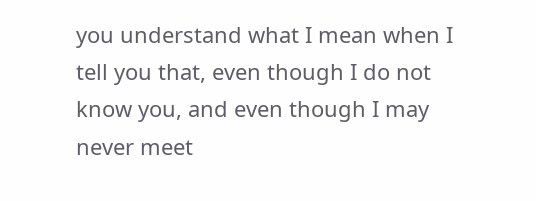you understand what I mean when I tell you that, even though I do not know you, and even though I may never meet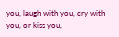you, laugh with you, cry with you, or kiss you,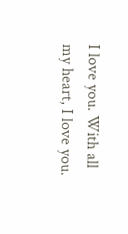I love you. With all my heart, I love you.